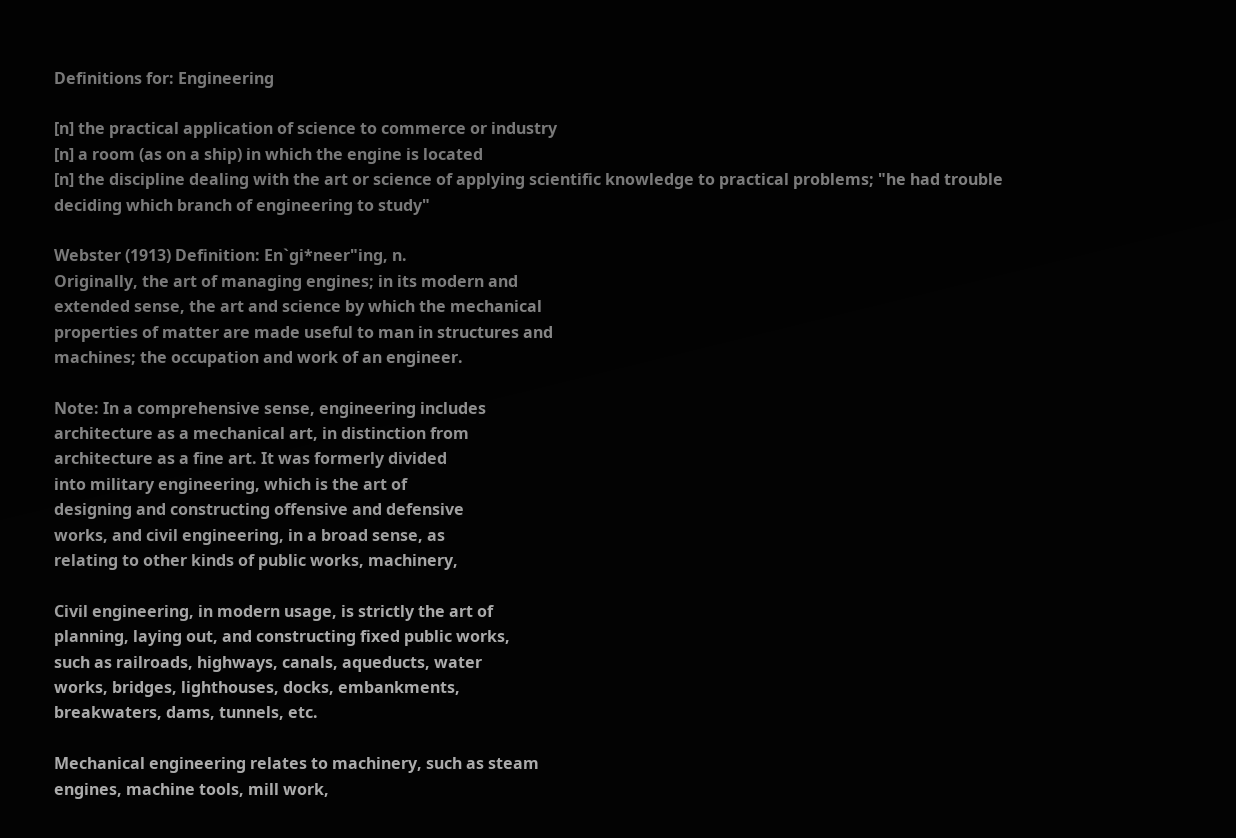Definitions for: Engineering

[n] the practical application of science to commerce or industry
[n] a room (as on a ship) in which the engine is located
[n] the discipline dealing with the art or science of applying scientific knowledge to practical problems; "he had trouble deciding which branch of engineering to study"

Webster (1913) Definition: En`gi*neer"ing, n.
Originally, the art of managing engines; in its modern and
extended sense, the art and science by which the mechanical
properties of matter are made useful to man in structures and
machines; the occupation and work of an engineer.

Note: In a comprehensive sense, engineering includes
architecture as a mechanical art, in distinction from
architecture as a fine art. It was formerly divided
into military engineering, which is the art of
designing and constructing offensive and defensive
works, and civil engineering, in a broad sense, as
relating to other kinds of public works, machinery,

Civil engineering, in modern usage, is strictly the art of
planning, laying out, and constructing fixed public works,
such as railroads, highways, canals, aqueducts, water
works, bridges, lighthouses, docks, embankments,
breakwaters, dams, tunnels, etc.

Mechanical engineering relates to machinery, such as steam
engines, machine tools, mill work,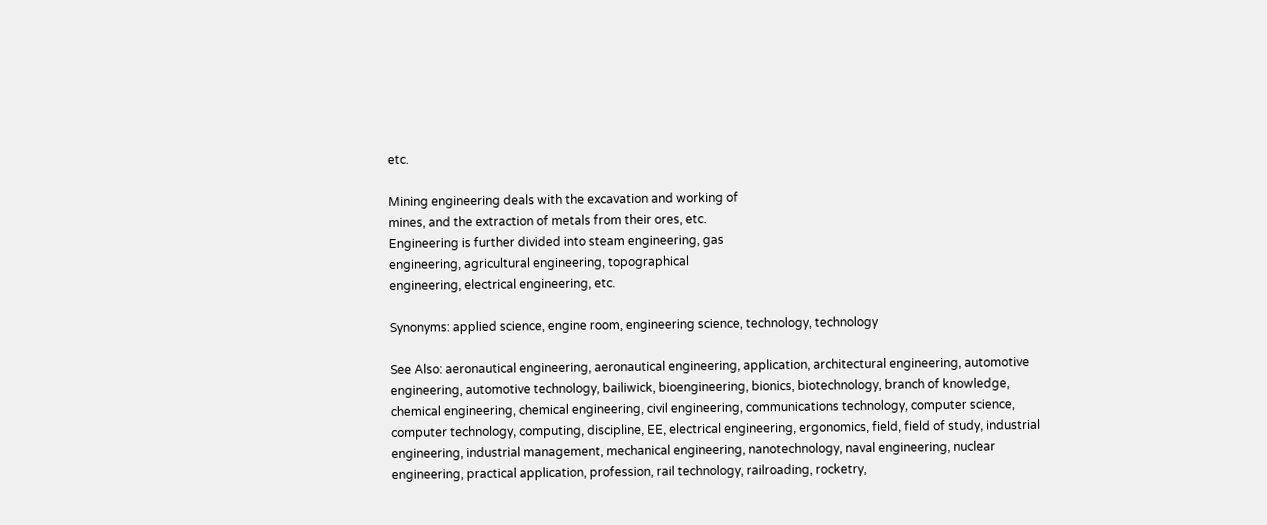etc.

Mining engineering deals with the excavation and working of
mines, and the extraction of metals from their ores, etc.
Engineering is further divided into steam engineering, gas
engineering, agricultural engineering, topographical
engineering, electrical engineering, etc.

Synonyms: applied science, engine room, engineering science, technology, technology

See Also: aeronautical engineering, aeronautical engineering, application, architectural engineering, automotive engineering, automotive technology, bailiwick, bioengineering, bionics, biotechnology, branch of knowledge, chemical engineering, chemical engineering, civil engineering, communications technology, computer science, computer technology, computing, discipline, EE, electrical engineering, ergonomics, field, field of study, industrial engineering, industrial management, mechanical engineering, nanotechnology, naval engineering, nuclear engineering, practical application, profession, rail technology, railroading, rocketry,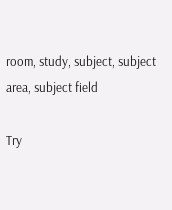room, study, subject, subject area, subject field

Try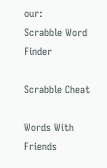our:
Scrabble Word Finder

Scrabble Cheat

Words With Friends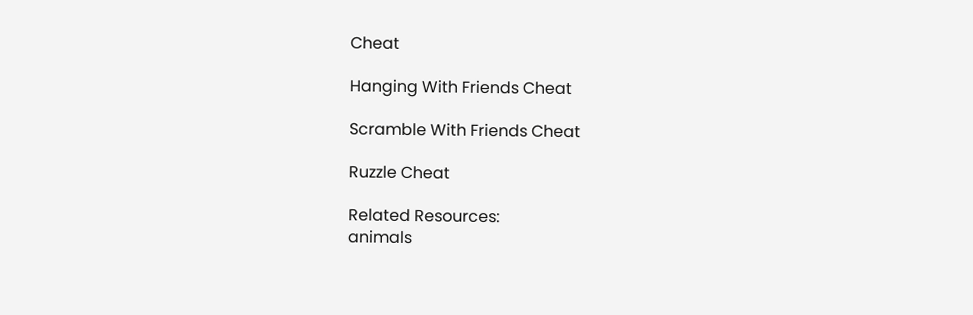Cheat

Hanging With Friends Cheat

Scramble With Friends Cheat

Ruzzle Cheat

Related Resources:
animals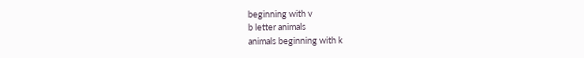beginning with v
b letter animals
animals beginning with k